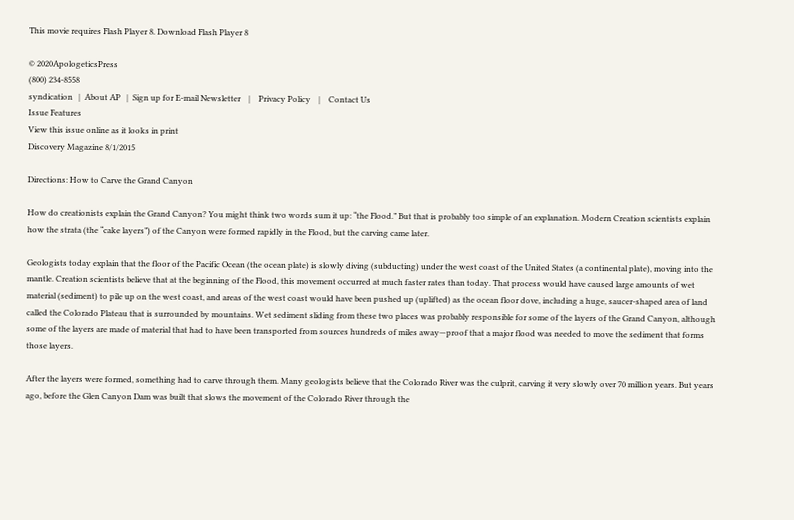This movie requires Flash Player 8. Download Flash Player 8

© 2020ApologeticsPress
(800) 234-8558
syndication   |  About AP   |  Sign up for E-mail Newsletter    |    Privacy Policy    |    Contact Us
Issue Features
View this issue online as it looks in print
Discovery Magazine 8/1/2015

Directions: How to Carve the Grand Canyon

How do creationists explain the Grand Canyon? You might think two words sum it up: “the Flood.” But that is probably too simple of an explanation. Modern Creation scientists explain how the strata (the “cake layers”) of the Canyon were formed rapidly in the Flood, but the carving came later.

Geologists today explain that the floor of the Pacific Ocean (the ocean plate) is slowly diving (subducting) under the west coast of the United States (a continental plate), moving into the mantle. Creation scientists believe that at the beginning of the Flood, this movement occurred at much faster rates than today. That process would have caused large amounts of wet material (sediment) to pile up on the west coast, and areas of the west coast would have been pushed up (uplifted) as the ocean floor dove, including a huge, saucer-shaped area of land called the Colorado Plateau that is surrounded by mountains. Wet sediment sliding from these two places was probably responsible for some of the layers of the Grand Canyon, although some of the layers are made of material that had to have been transported from sources hundreds of miles away—proof that a major flood was needed to move the sediment that forms those layers.

After the layers were formed, something had to carve through them. Many geologists believe that the Colorado River was the culprit, carving it very slowly over 70 million years. But years ago, before the Glen Canyon Dam was built that slows the movement of the Colorado River through the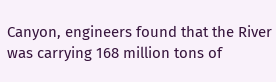Canyon, engineers found that the River was carrying 168 million tons of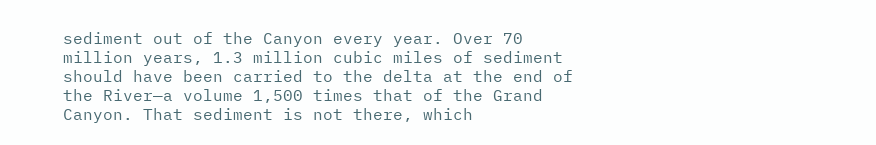sediment out of the Canyon every year. Over 70 million years, 1.3 million cubic miles of sediment should have been carried to the delta at the end of the River—a volume 1,500 times that of the Grand Canyon. That sediment is not there, which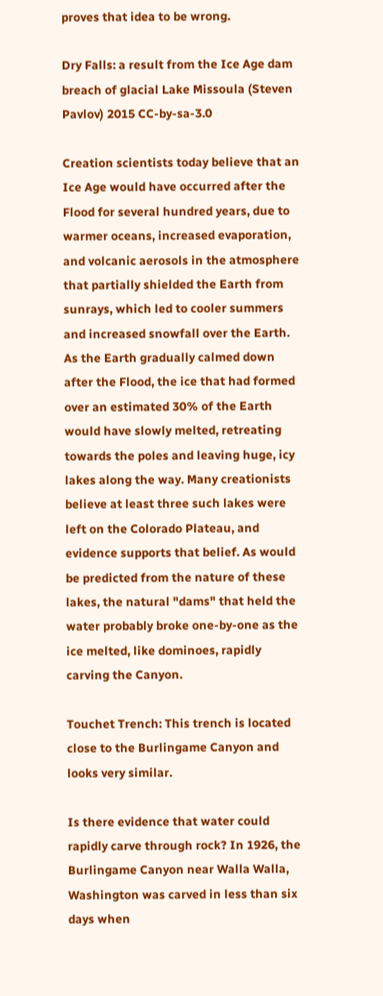proves that idea to be wrong.

Dry Falls: a result from the Ice Age dam breach of glacial Lake Missoula (Steven Pavlov) 2015 CC-by-sa-3.0

Creation scientists today believe that an Ice Age would have occurred after the Flood for several hundred years, due to warmer oceans, increased evaporation, and volcanic aerosols in the atmosphere that partially shielded the Earth from sunrays, which led to cooler summers and increased snowfall over the Earth. As the Earth gradually calmed down after the Flood, the ice that had formed over an estimated 30% of the Earth would have slowly melted, retreating towards the poles and leaving huge, icy lakes along the way. Many creationists believe at least three such lakes were left on the Colorado Plateau, and evidence supports that belief. As would be predicted from the nature of these lakes, the natural "dams" that held the water probably broke one-by-one as the ice melted, like dominoes, rapidly carving the Canyon.

Touchet Trench: This trench is located close to the Burlingame Canyon and looks very similar.

Is there evidence that water could rapidly carve through rock? In 1926, the Burlingame Canyon near Walla Walla, Washington was carved in less than six days when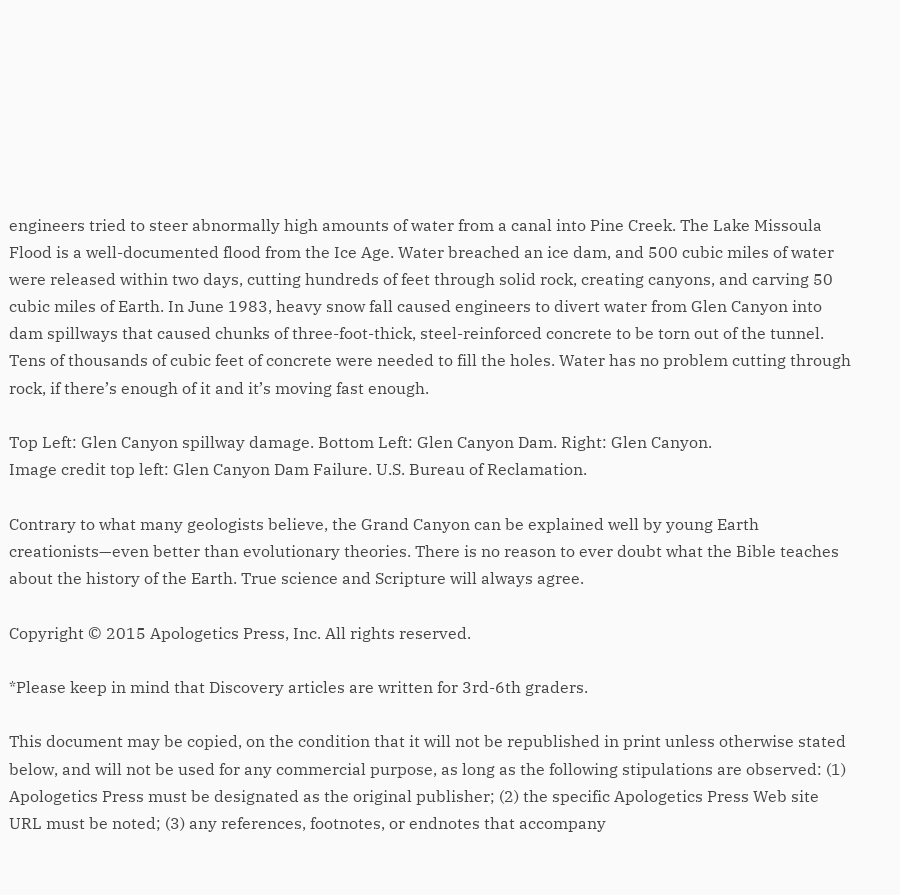engineers tried to steer abnormally high amounts of water from a canal into Pine Creek. The Lake Missoula Flood is a well-documented flood from the Ice Age. Water breached an ice dam, and 500 cubic miles of water were released within two days, cutting hundreds of feet through solid rock, creating canyons, and carving 50 cubic miles of Earth. In June 1983, heavy snow fall caused engineers to divert water from Glen Canyon into dam spillways that caused chunks of three-foot-thick, steel-reinforced concrete to be torn out of the tunnel. Tens of thousands of cubic feet of concrete were needed to fill the holes. Water has no problem cutting through rock, if there’s enough of it and it’s moving fast enough.

Top Left: Glen Canyon spillway damage. Bottom Left: Glen Canyon Dam. Right: Glen Canyon.
Image credit top left: Glen Canyon Dam Failure. U.S. Bureau of Reclamation.

Contrary to what many geologists believe, the Grand Canyon can be explained well by young Earth creationists—even better than evolutionary theories. There is no reason to ever doubt what the Bible teaches about the history of the Earth. True science and Scripture will always agree.

Copyright © 2015 Apologetics Press, Inc. All rights reserved.

*Please keep in mind that Discovery articles are written for 3rd-6th graders.

This document may be copied, on the condition that it will not be republished in print unless otherwise stated below, and will not be used for any commercial purpose, as long as the following stipulations are observed: (1) Apologetics Press must be designated as the original publisher; (2) the specific Apologetics Press Web site URL must be noted; (3) any references, footnotes, or endnotes that accompany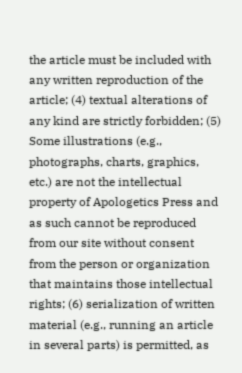the article must be included with any written reproduction of the article; (4) textual alterations of any kind are strictly forbidden; (5) Some illustrations (e.g., photographs, charts, graphics, etc.) are not the intellectual property of Apologetics Press and as such cannot be reproduced from our site without consent from the person or organization that maintains those intellectual rights; (6) serialization of written material (e.g., running an article in several parts) is permitted, as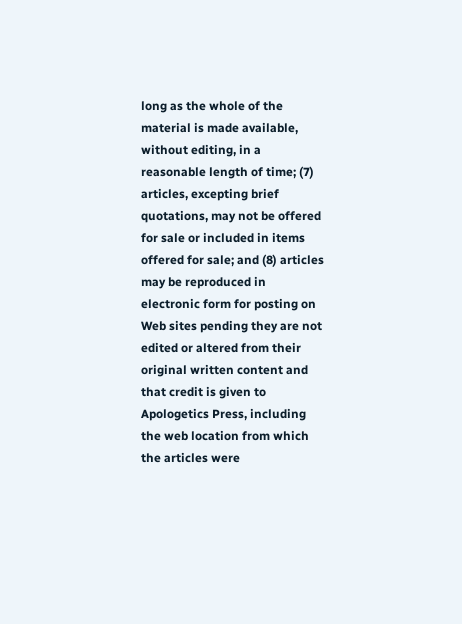long as the whole of the material is made available, without editing, in a reasonable length of time; (7) articles, excepting brief quotations, may not be offered for sale or included in items offered for sale; and (8) articles may be reproduced in electronic form for posting on Web sites pending they are not edited or altered from their original written content and that credit is given to Apologetics Press, including the web location from which the articles were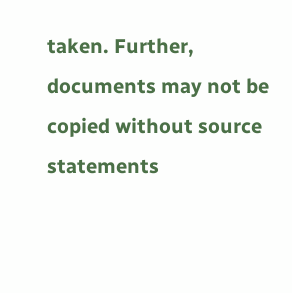taken. Further, documents may not be copied without source statements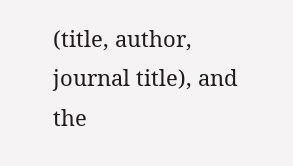(title, author, journal title), and the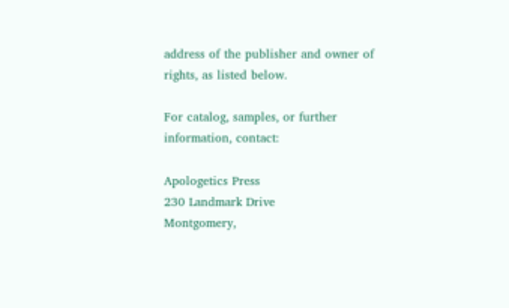address of the publisher and owner of rights, as listed below.

For catalog, samples, or further information, contact:

Apologetics Press
230 Landmark Drive
Montgomery,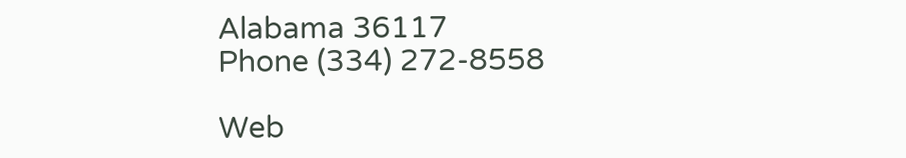Alabama 36117
Phone (334) 272-8558

Web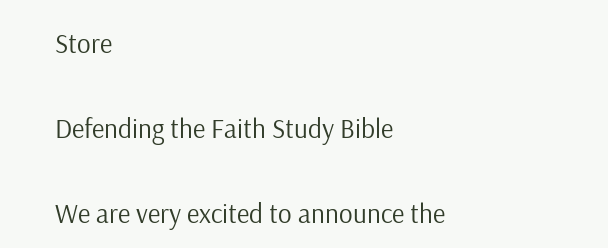Store

Defending the Faith Study Bible

We are very excited to announce the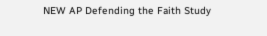NEW AP Defending the Faith Study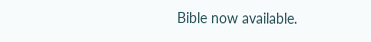Bible now available.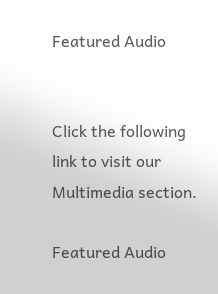Featured Audio


Click the following link to visit our Multimedia section.

Featured Audio